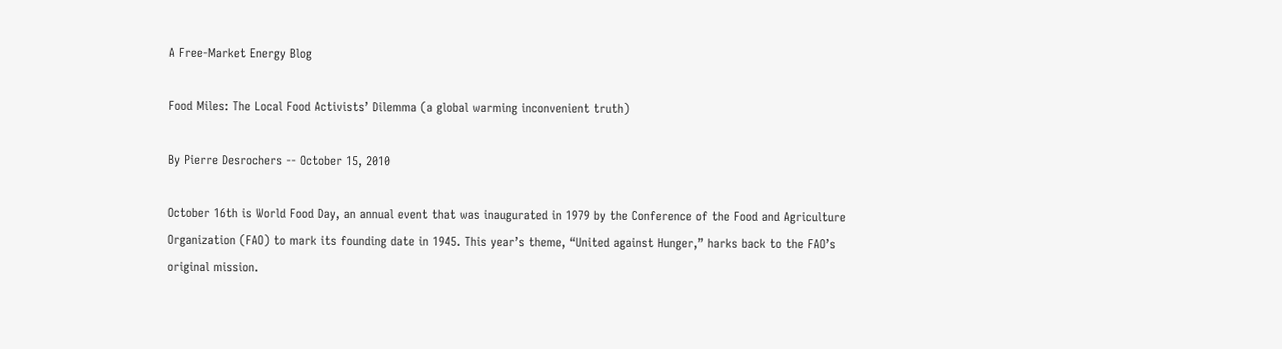A Free-Market Energy Blog

Food Miles: The Local Food Activists’ Dilemma (a global warming inconvenient truth)

By Pierre Desrochers -- October 15, 2010

October 16th is World Food Day, an annual event that was inaugurated in 1979 by the Conference of the Food and Agriculture Organization (FAO) to mark its founding date in 1945. This year’s theme, “United against Hunger,” harks back to the FAO’s original mission.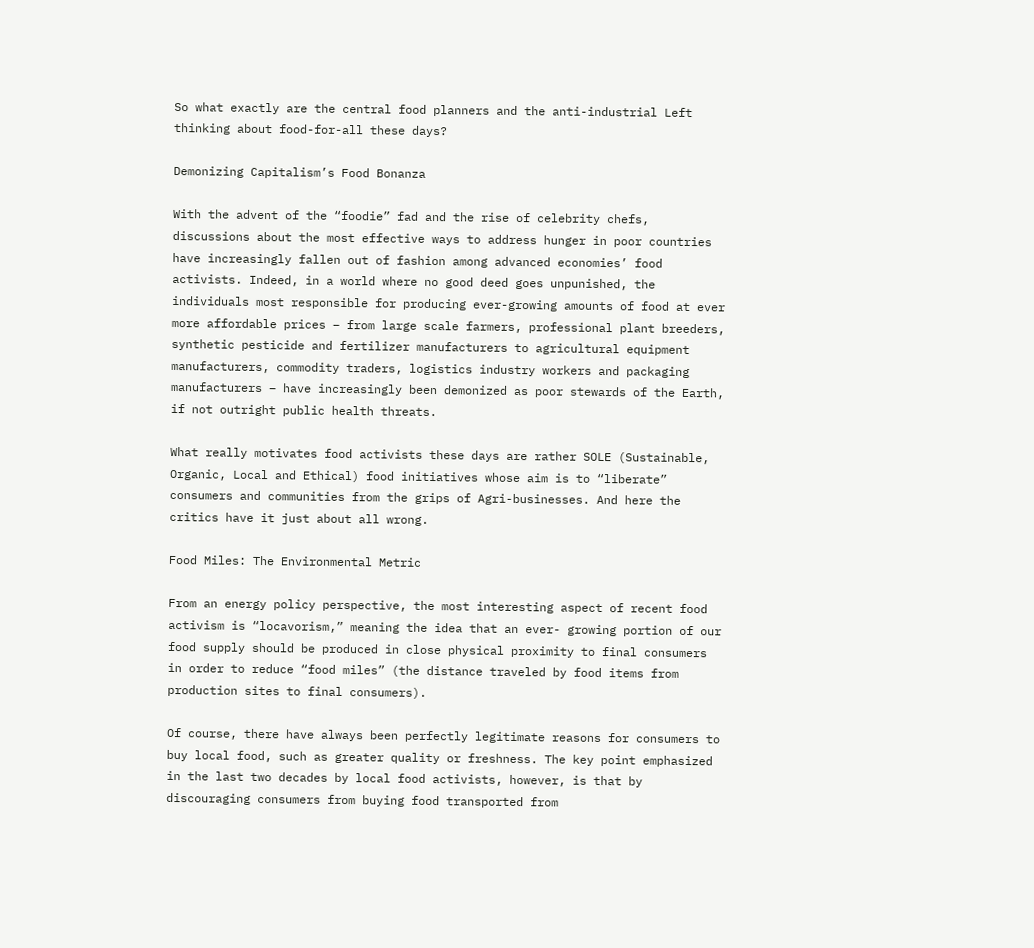So what exactly are the central food planners and the anti-industrial Left thinking about food-for-all these days?

Demonizing Capitalism’s Food Bonanza

With the advent of the “foodie” fad and the rise of celebrity chefs, discussions about the most effective ways to address hunger in poor countries have increasingly fallen out of fashion among advanced economies’ food activists. Indeed, in a world where no good deed goes unpunished, the individuals most responsible for producing ever-growing amounts of food at ever more affordable prices – from large scale farmers, professional plant breeders, synthetic pesticide and fertilizer manufacturers to agricultural equipment manufacturers, commodity traders, logistics industry workers and packaging manufacturers – have increasingly been demonized as poor stewards of the Earth, if not outright public health threats.

What really motivates food activists these days are rather SOLE (Sustainable, Organic, Local and Ethical) food initiatives whose aim is to “liberate” consumers and communities from the grips of Agri-businesses. And here the critics have it just about all wrong.

Food Miles: The Environmental Metric

From an energy policy perspective, the most interesting aspect of recent food activism is “locavorism,” meaning the idea that an ever- growing portion of our food supply should be produced in close physical proximity to final consumers in order to reduce “food miles” (the distance traveled by food items from production sites to final consumers).

Of course, there have always been perfectly legitimate reasons for consumers to buy local food, such as greater quality or freshness. The key point emphasized in the last two decades by local food activists, however, is that by discouraging consumers from buying food transported from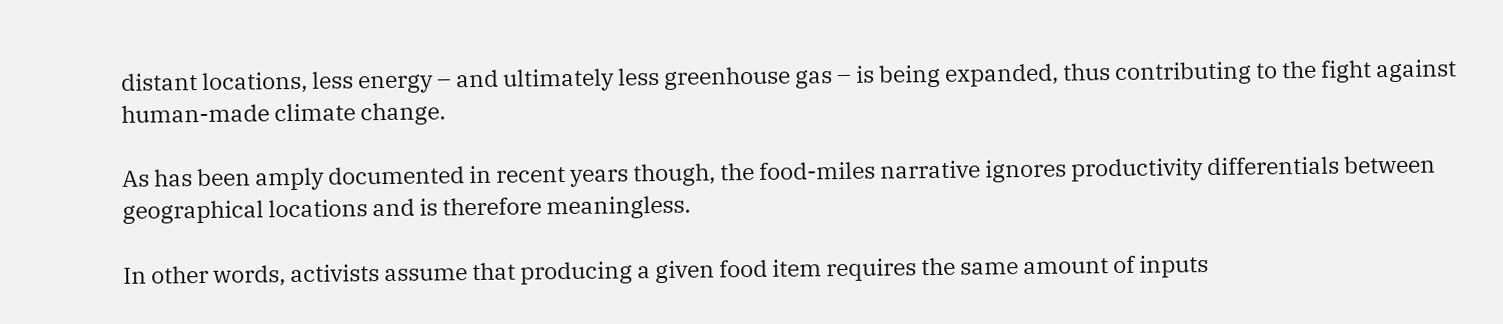distant locations, less energy – and ultimately less greenhouse gas – is being expanded, thus contributing to the fight against human-made climate change.

As has been amply documented in recent years though, the food-miles narrative ignores productivity differentials between geographical locations and is therefore meaningless.

In other words, activists assume that producing a given food item requires the same amount of inputs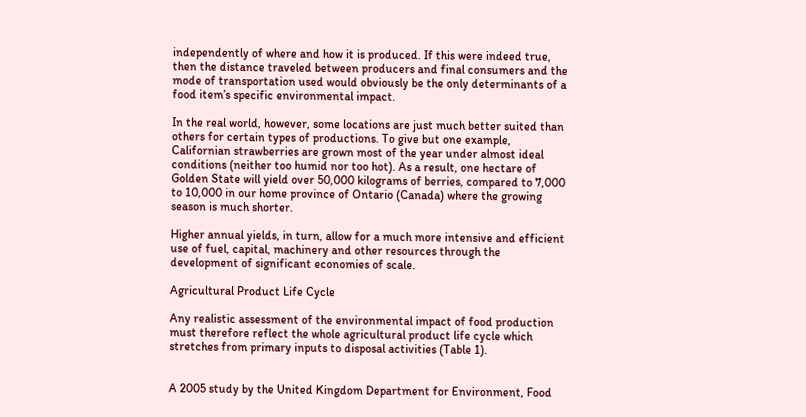independently of where and how it is produced. If this were indeed true, then the distance traveled between producers and final consumers and the mode of transportation used would obviously be the only determinants of a food item’s specific environmental impact.

In the real world, however, some locations are just much better suited than others for certain types of productions. To give but one example, Californian strawberries are grown most of the year under almost ideal conditions (neither too humid nor too hot). As a result, one hectare of Golden State will yield over 50,000 kilograms of berries, compared to 7,000 to 10,000 in our home province of Ontario (Canada) where the growing season is much shorter.

Higher annual yields, in turn, allow for a much more intensive and efficient use of fuel, capital, machinery and other resources through the development of significant economies of scale.

Agricultural Product Life Cycle

Any realistic assessment of the environmental impact of food production must therefore reflect the whole agricultural product life cycle which stretches from primary inputs to disposal activities (Table 1).


A 2005 study by the United Kingdom Department for Environment, Food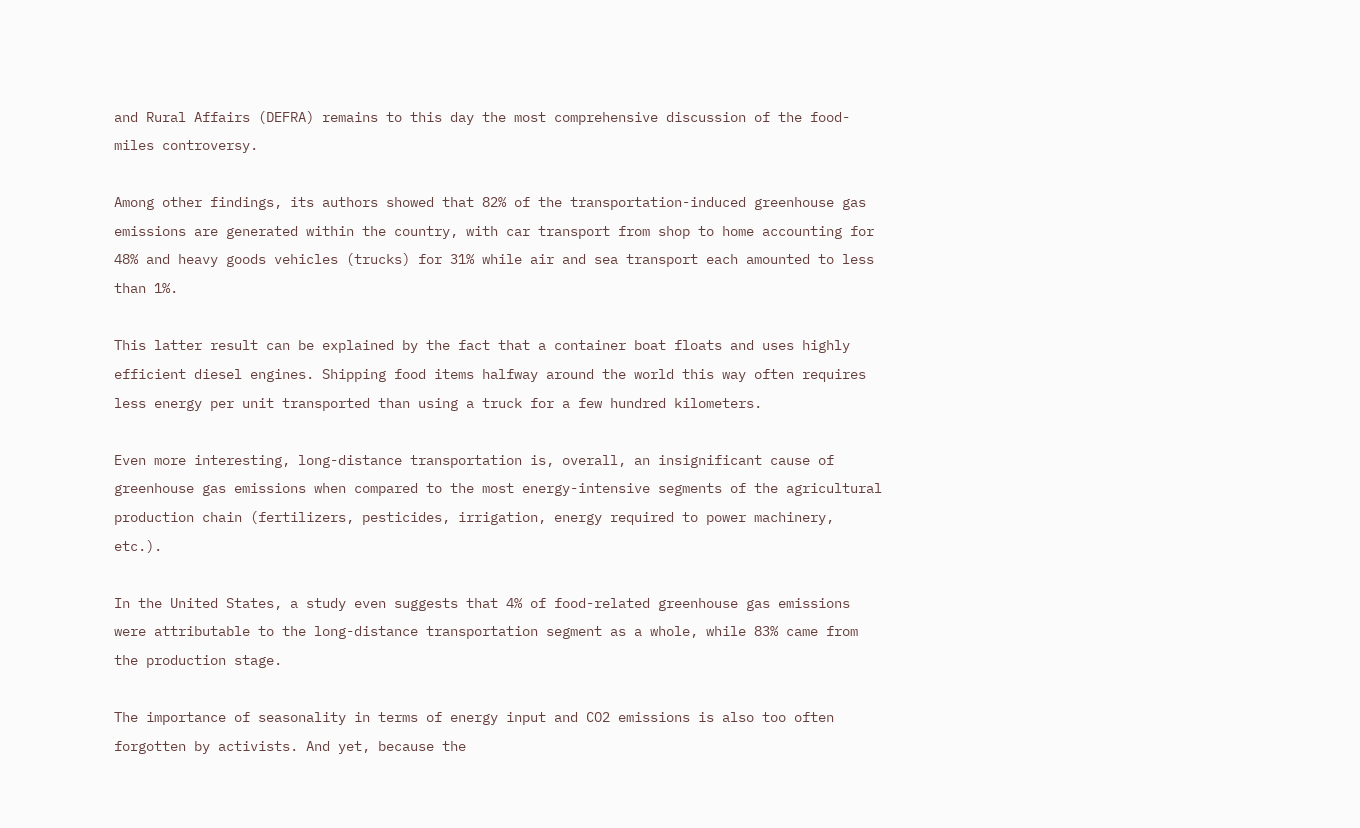and Rural Affairs (DEFRA) remains to this day the most comprehensive discussion of the food-miles controversy.

Among other findings, its authors showed that 82% of the transportation-induced greenhouse gas emissions are generated within the country, with car transport from shop to home accounting for 48% and heavy goods vehicles (trucks) for 31% while air and sea transport each amounted to less than 1%.

This latter result can be explained by the fact that a container boat floats and uses highly efficient diesel engines. Shipping food items halfway around the world this way often requires less energy per unit transported than using a truck for a few hundred kilometers.

Even more interesting, long-distance transportation is, overall, an insignificant cause of greenhouse gas emissions when compared to the most energy-intensive segments of the agricultural production chain (fertilizers, pesticides, irrigation, energy required to power machinery, etc.).

In the United States, a study even suggests that 4% of food-related greenhouse gas emissions were attributable to the long-distance transportation segment as a whole, while 83% came from the production stage.

The importance of seasonality in terms of energy input and CO2 emissions is also too often forgotten by activists. And yet, because the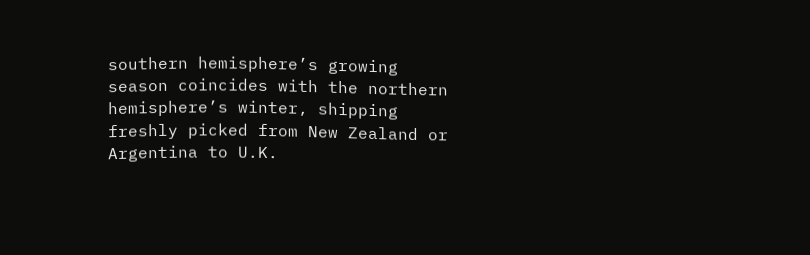southern hemisphere’s growing season coincides with the northern hemisphere’s winter, shipping freshly picked from New Zealand or Argentina to U.K.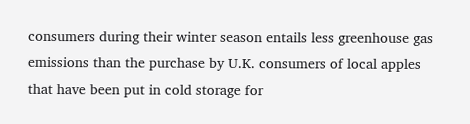consumers during their winter season entails less greenhouse gas emissions than the purchase by U.K. consumers of local apples that have been put in cold storage for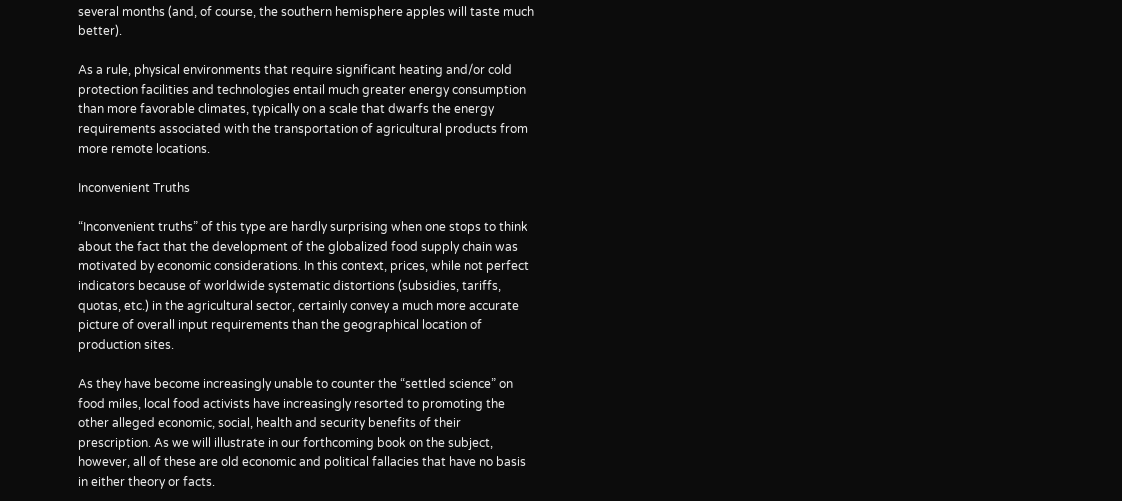several months (and, of course, the southern hemisphere apples will taste much better).

As a rule, physical environments that require significant heating and/or cold protection facilities and technologies entail much greater energy consumption than more favorable climates, typically on a scale that dwarfs the energy requirements associated with the transportation of agricultural products from more remote locations.

Inconvenient Truths

“Inconvenient truths” of this type are hardly surprising when one stops to think about the fact that the development of the globalized food supply chain was motivated by economic considerations. In this context, prices, while not perfect indicators because of worldwide systematic distortions (subsidies, tariffs, quotas, etc.) in the agricultural sector, certainly convey a much more accurate picture of overall input requirements than the geographical location of production sites.

As they have become increasingly unable to counter the “settled science” on food miles, local food activists have increasingly resorted to promoting the other alleged economic, social, health and security benefits of their prescription. As we will illustrate in our forthcoming book on the subject, however, all of these are old economic and political fallacies that have no basis in either theory or facts.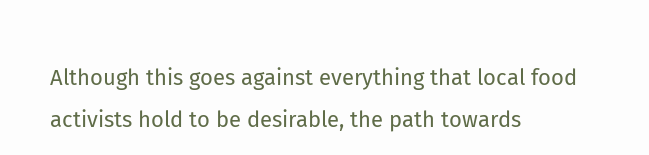Although this goes against everything that local food activists hold to be desirable, the path towards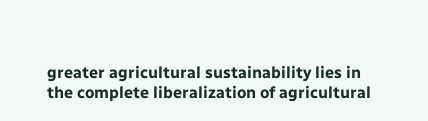greater agricultural sustainability lies in the complete liberalization of agricultural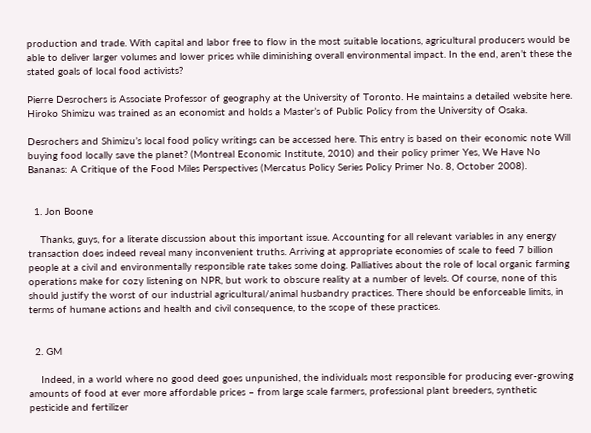production and trade. With capital and labor free to flow in the most suitable locations, agricultural producers would be able to deliver larger volumes and lower prices while diminishing overall environmental impact. In the end, aren’t these the stated goals of local food activists?

Pierre Desrochers is Associate Professor of geography at the University of Toronto. He maintains a detailed website here. Hiroko Shimizu was trained as an economist and holds a Master’s of Public Policy from the University of Osaka.

Desrochers and Shimizu’s local food policy writings can be accessed here. This entry is based on their economic note Will buying food locally save the planet? (Montreal Economic Institute, 2010) and their policy primer Yes, We Have No Bananas: A Critique of the Food Miles Perspectives (Mercatus Policy Series Policy Primer No. 8, October 2008).


  1. Jon Boone

    Thanks, guys, for a literate discussion about this important issue. Accounting for all relevant variables in any energy transaction does indeed reveal many inconvenient truths. Arriving at appropriate economies of scale to feed 7 billion people at a civil and environmentally responsible rate takes some doing. Palliatives about the role of local organic farming operations make for cozy listening on NPR, but work to obscure reality at a number of levels. Of course, none of this should justify the worst of our industrial agricultural/animal husbandry practices. There should be enforceable limits, in terms of humane actions and health and civil consequence, to the scope of these practices.


  2. GM

    Indeed, in a world where no good deed goes unpunished, the individuals most responsible for producing ever-growing amounts of food at ever more affordable prices – from large scale farmers, professional plant breeders, synthetic pesticide and fertilizer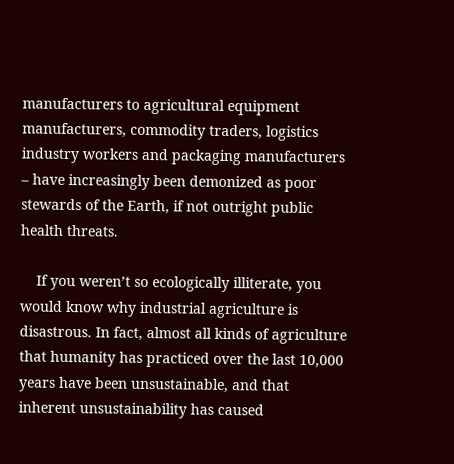manufacturers to agricultural equipment manufacturers, commodity traders, logistics industry workers and packaging manufacturers – have increasingly been demonized as poor stewards of the Earth, if not outright public health threats.

    If you weren’t so ecologically illiterate, you would know why industrial agriculture is disastrous. In fact, almost all kinds of agriculture that humanity has practiced over the last 10,000 years have been unsustainable, and that inherent unsustainability has caused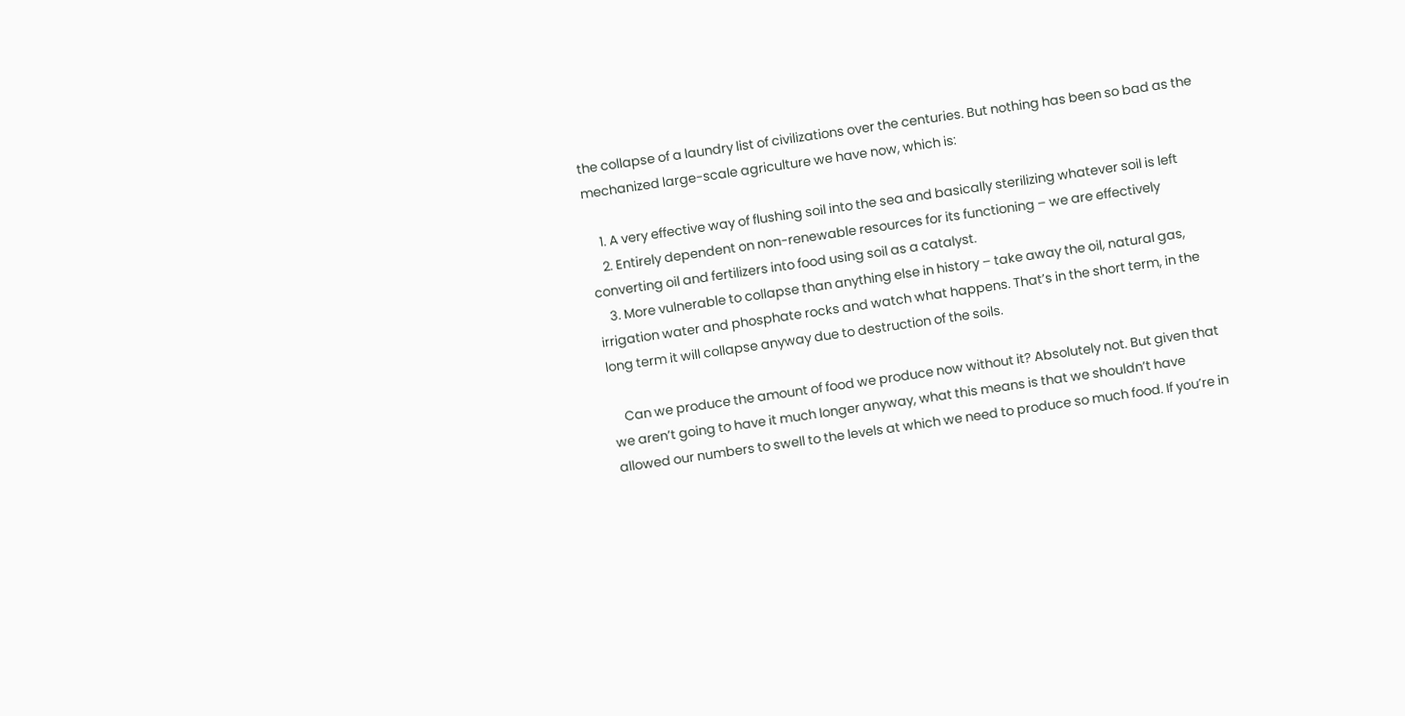the collapse of a laundry list of civilizations over the centuries. But nothing has been so bad as the mechanized large-scale agriculture we have now, which is:

    1. A very effective way of flushing soil into the sea and basically sterilizing whatever soil is left
    2. Entirely dependent on non-renewable resources for its functioning – we are effectively converting oil and fertilizers into food using soil as a catalyst.
    3. More vulnerable to collapse than anything else in history – take away the oil, natural gas, irrigation water and phosphate rocks and watch what happens. That’s in the short term, in the long term it will collapse anyway due to destruction of the soils.

    Can we produce the amount of food we produce now without it? Absolutely not. But given that we aren’t going to have it much longer anyway, what this means is that we shouldn’t have allowed our numbers to swell to the levels at which we need to produce so much food. If you’re in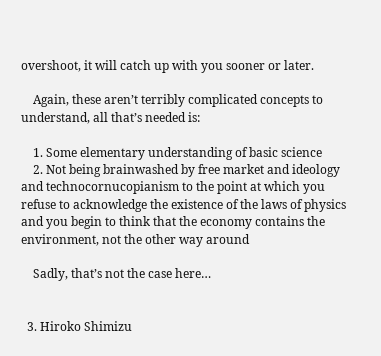overshoot, it will catch up with you sooner or later.

    Again, these aren’t terribly complicated concepts to understand, all that’s needed is:

    1. Some elementary understanding of basic science
    2. Not being brainwashed by free market and ideology and technocornucopianism to the point at which you refuse to acknowledge the existence of the laws of physics and you begin to think that the economy contains the environment, not the other way around

    Sadly, that’s not the case here…


  3. Hiroko Shimizu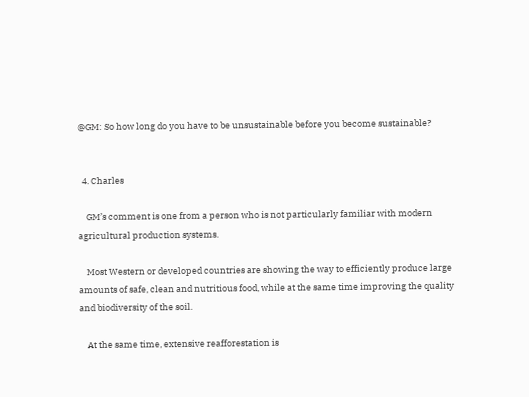@GM: So how long do you have to be unsustainable before you become sustainable?


  4. Charles

    GM’s comment is one from a person who is not particularly familiar with modern agricultural production systems.

    Most Western or developed countries are showing the way to efficiently produce large amounts of safe, clean and nutritious food, while at the same time improving the quality and biodiversity of the soil.

    At the same time, extensive reafforestation is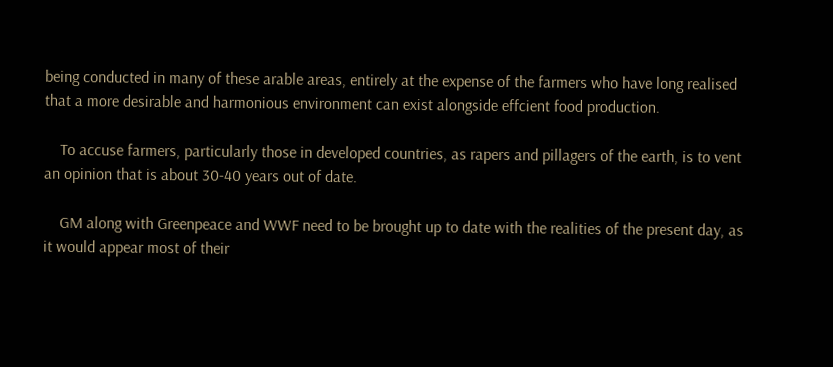being conducted in many of these arable areas, entirely at the expense of the farmers who have long realised that a more desirable and harmonious environment can exist alongside effcient food production.

    To accuse farmers, particularly those in developed countries, as rapers and pillagers of the earth, is to vent an opinion that is about 30-40 years out of date.

    GM along with Greenpeace and WWF need to be brought up to date with the realities of the present day, as it would appear most of their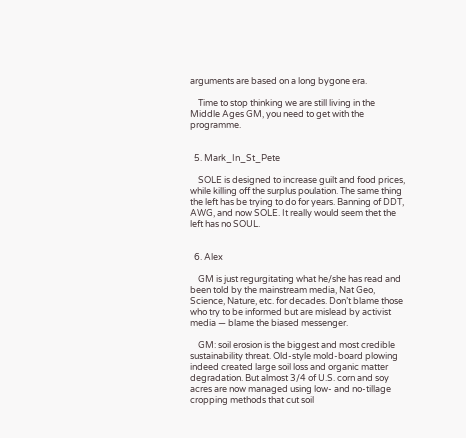arguments are based on a long bygone era.

    Time to stop thinking we are still living in the Middle Ages GM, you need to get with the programme.


  5. Mark_In_St_Pete

    SOLE is designed to increase guilt and food prices, while killing off the surplus poulation. The same thing the left has be trying to do for years. Banning of DDT, AWG, and now SOLE. It really would seem thet the left has no SOUL.


  6. Alex

    GM is just regurgitating what he/she has read and been told by the mainstream media, Nat Geo, Science, Nature, etc. for decades. Don’t blame those who try to be informed but are mislead by activist media — blame the biased messenger.

    GM: soil erosion is the biggest and most credible sustainability threat. Old-style mold-board plowing indeed created large soil loss and organic matter degradation. But almost 3/4 of U.S. corn and soy acres are now managed using low- and no-tillage cropping methods that cut soil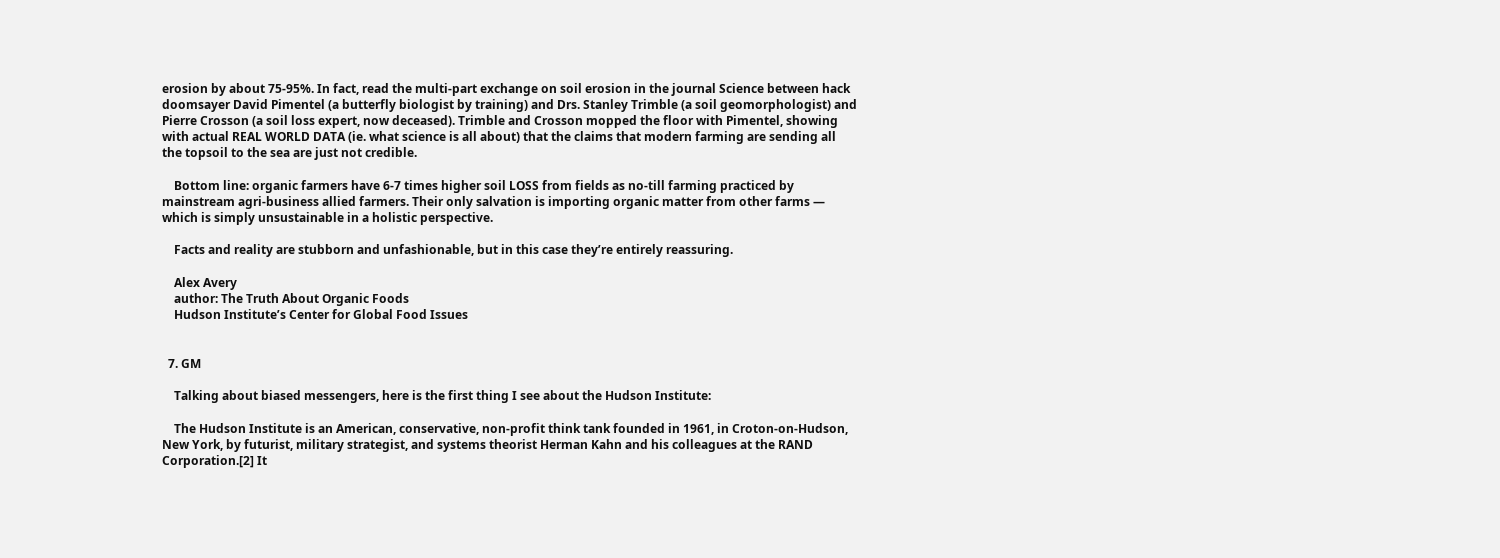erosion by about 75-95%. In fact, read the multi-part exchange on soil erosion in the journal Science between hack doomsayer David Pimentel (a butterfly biologist by training) and Drs. Stanley Trimble (a soil geomorphologist) and Pierre Crosson (a soil loss expert, now deceased). Trimble and Crosson mopped the floor with Pimentel, showing with actual REAL WORLD DATA (ie. what science is all about) that the claims that modern farming are sending all the topsoil to the sea are just not credible.

    Bottom line: organic farmers have 6-7 times higher soil LOSS from fields as no-till farming practiced by mainstream agri-business allied farmers. Their only salvation is importing organic matter from other farms — which is simply unsustainable in a holistic perspective.

    Facts and reality are stubborn and unfashionable, but in this case they’re entirely reassuring.

    Alex Avery
    author: The Truth About Organic Foods
    Hudson Institute’s Center for Global Food Issues


  7. GM

    Talking about biased messengers, here is the first thing I see about the Hudson Institute:

    The Hudson Institute is an American, conservative, non-profit think tank founded in 1961, in Croton-on-Hudson, New York, by futurist, military strategist, and systems theorist Herman Kahn and his colleagues at the RAND Corporation.[2] It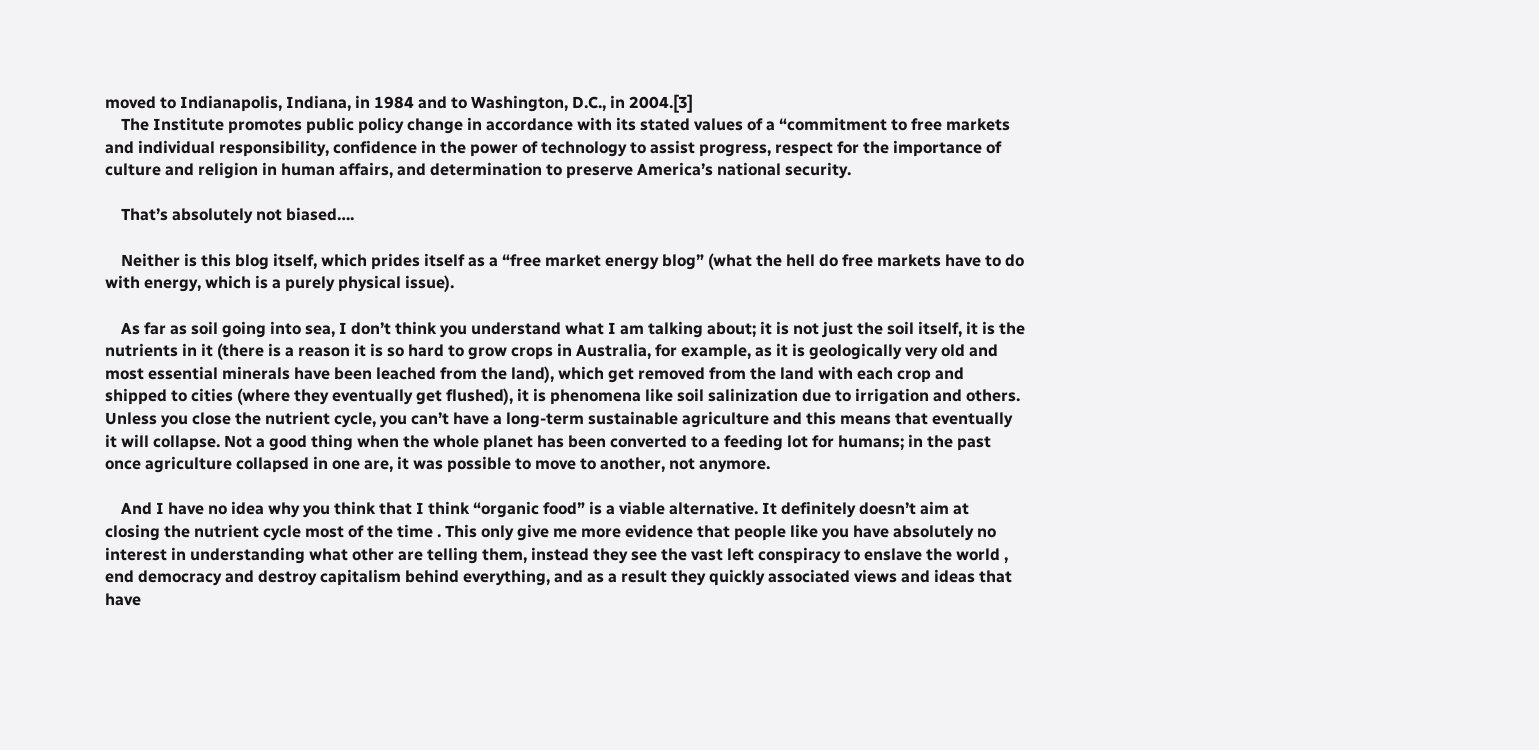moved to Indianapolis, Indiana, in 1984 and to Washington, D.C., in 2004.[3]
    The Institute promotes public policy change in accordance with its stated values of a “commitment to free markets and individual responsibility, confidence in the power of technology to assist progress, respect for the importance of culture and religion in human affairs, and determination to preserve America’s national security.

    That’s absolutely not biased….

    Neither is this blog itself, which prides itself as a “free market energy blog” (what the hell do free markets have to do with energy, which is a purely physical issue).

    As far as soil going into sea, I don’t think you understand what I am talking about; it is not just the soil itself, it is the nutrients in it (there is a reason it is so hard to grow crops in Australia, for example, as it is geologically very old and most essential minerals have been leached from the land), which get removed from the land with each crop and shipped to cities (where they eventually get flushed), it is phenomena like soil salinization due to irrigation and others. Unless you close the nutrient cycle, you can’t have a long-term sustainable agriculture and this means that eventually it will collapse. Not a good thing when the whole planet has been converted to a feeding lot for humans; in the past once agriculture collapsed in one are, it was possible to move to another, not anymore.

    And I have no idea why you think that I think “organic food” is a viable alternative. It definitely doesn’t aim at closing the nutrient cycle most of the time . This only give me more evidence that people like you have absolutely no interest in understanding what other are telling them, instead they see the vast left conspiracy to enslave the world , end democracy and destroy capitalism behind everything, and as a result they quickly associated views and ideas that have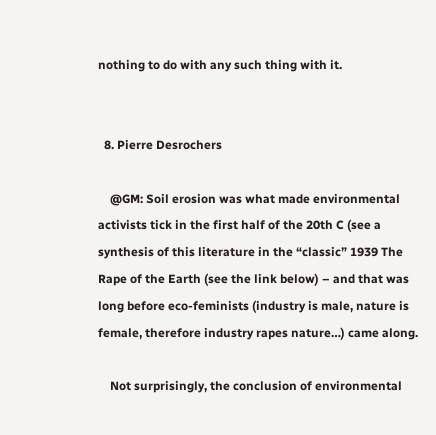nothing to do with any such thing with it.


  8. Pierre Desrochers

    @GM: Soil erosion was what made environmental activists tick in the first half of the 20th C (see a synthesis of this literature in the “classic” 1939 The Rape of the Earth (see the link below) – and that was long before eco-feminists (industry is male, nature is female, therefore industry rapes nature…) came along.

    Not surprisingly, the conclusion of environmental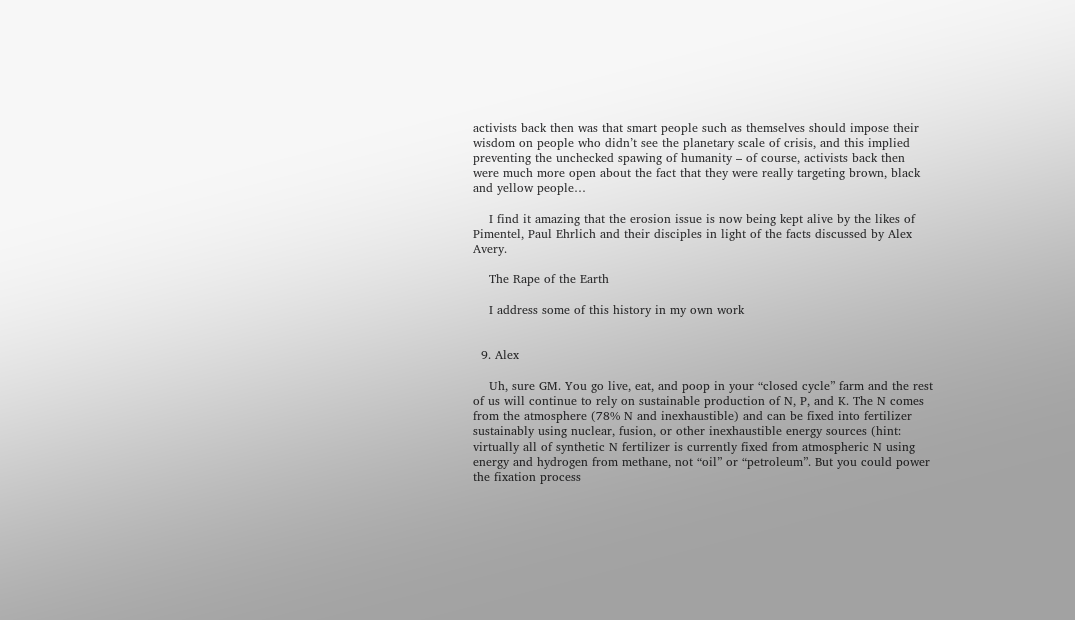activists back then was that smart people such as themselves should impose their wisdom on people who didn’t see the planetary scale of crisis, and this implied preventing the unchecked spawing of humanity – of course, activists back then were much more open about the fact that they were really targeting brown, black and yellow people…

    I find it amazing that the erosion issue is now being kept alive by the likes of Pimentel, Paul Ehrlich and their disciples in light of the facts discussed by Alex Avery.

    The Rape of the Earth

    I address some of this history in my own work


  9. Alex

    Uh, sure GM. You go live, eat, and poop in your “closed cycle” farm and the rest of us will continue to rely on sustainable production of N, P, and K. The N comes from the atmosphere (78% N and inexhaustible) and can be fixed into fertilizer sustainably using nuclear, fusion, or other inexhaustible energy sources (hint: virtually all of synthetic N fertilizer is currently fixed from atmospheric N using energy and hydrogen from methane, not “oil” or “petroleum”. But you could power the fixation process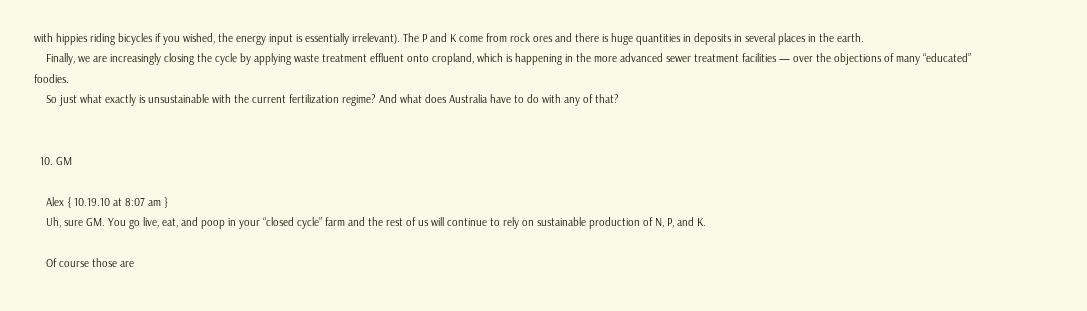with hippies riding bicycles if you wished, the energy input is essentially irrelevant). The P and K come from rock ores and there is huge quantities in deposits in several places in the earth.
    Finally, we are increasingly closing the cycle by applying waste treatment effluent onto cropland, which is happening in the more advanced sewer treatment facilities — over the objections of many “educated” foodies.
    So just what exactly is unsustainable with the current fertilization regime? And what does Australia have to do with any of that?


  10. GM

    Alex { 10.19.10 at 8:07 am }
    Uh, sure GM. You go live, eat, and poop in your “closed cycle” farm and the rest of us will continue to rely on sustainable production of N, P, and K.

    Of course those are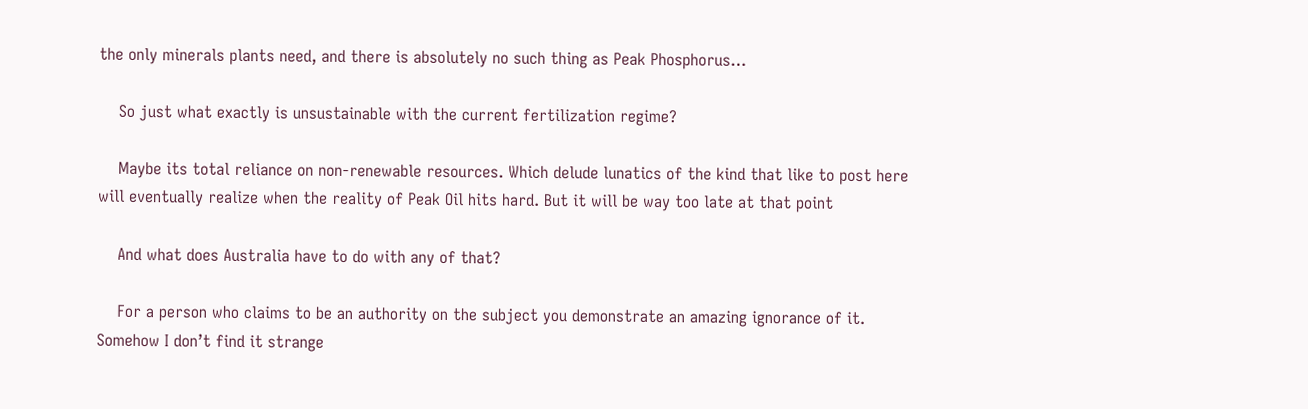the only minerals plants need, and there is absolutely no such thing as Peak Phosphorus…

    So just what exactly is unsustainable with the current fertilization regime?

    Maybe its total reliance on non-renewable resources. Which delude lunatics of the kind that like to post here will eventually realize when the reality of Peak Oil hits hard. But it will be way too late at that point

    And what does Australia have to do with any of that?

    For a person who claims to be an authority on the subject you demonstrate an amazing ignorance of it. Somehow I don’t find it strange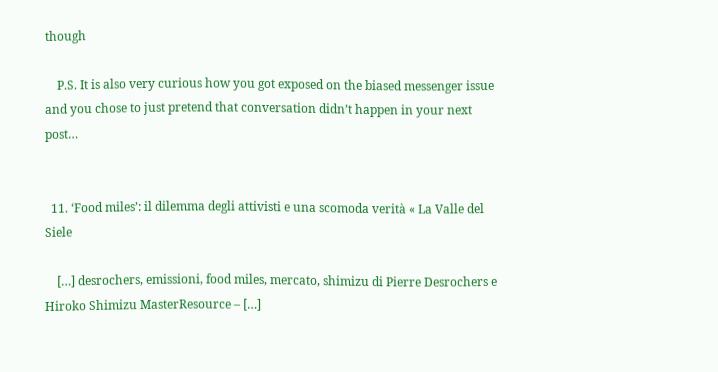though

    P.S. It is also very curious how you got exposed on the biased messenger issue and you chose to just pretend that conversation didn’t happen in your next post…


  11. ‘Food miles’: il dilemma degli attivisti e una scomoda verità « La Valle del Siele

    […] desrochers, emissioni, food miles, mercato, shimizu di Pierre Desrochers e Hiroko Shimizu MasterResource – […]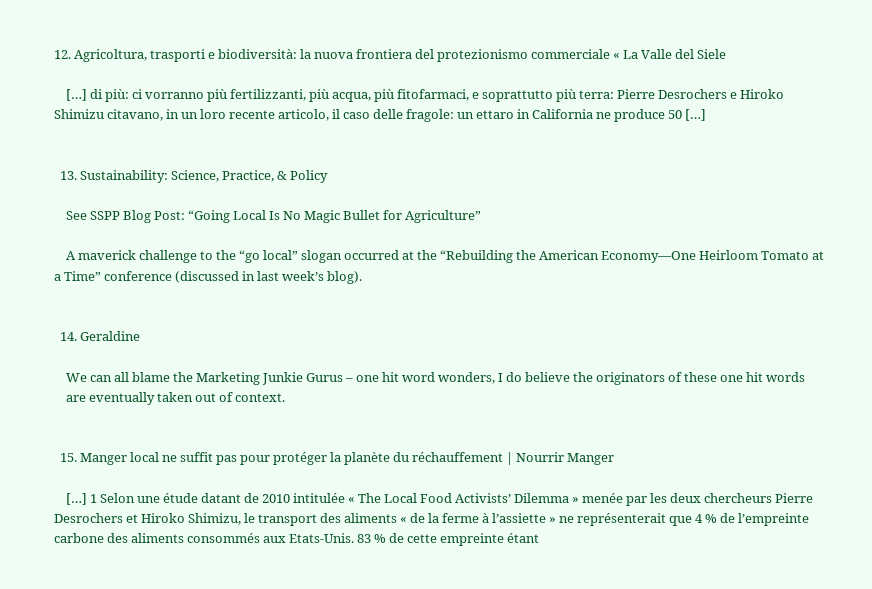12. Agricoltura, trasporti e biodiversità: la nuova frontiera del protezionismo commerciale « La Valle del Siele

    […] di più: ci vorranno più fertilizzanti, più acqua, più fitofarmaci, e soprattutto più terra: Pierre Desrochers e Hiroko Shimizu citavano, in un loro recente articolo, il caso delle fragole: un ettaro in California ne produce 50 […]


  13. Sustainability: Science, Practice, & Policy

    See SSPP Blog Post: “Going Local Is No Magic Bullet for Agriculture”

    A maverick challenge to the “go local” slogan occurred at the “Rebuilding the American Economy—One Heirloom Tomato at a Time” conference (discussed in last week’s blog).


  14. Geraldine

    We can all blame the Marketing Junkie Gurus – one hit word wonders, I do believe the originators of these one hit words
    are eventually taken out of context.


  15. Manger local ne suffit pas pour protéger la planète du réchauffement | Nourrir Manger

    […] 1 Selon une étude datant de 2010 intitulée « The Local Food Activists’ Dilemma » menée par les deux chercheurs Pierre Desrochers et Hiroko Shimizu, le transport des aliments « de la ferme à l’assiette » ne représenterait que 4 % de l’empreinte carbone des aliments consommés aux Etats-Unis. 83 % de cette empreinte étant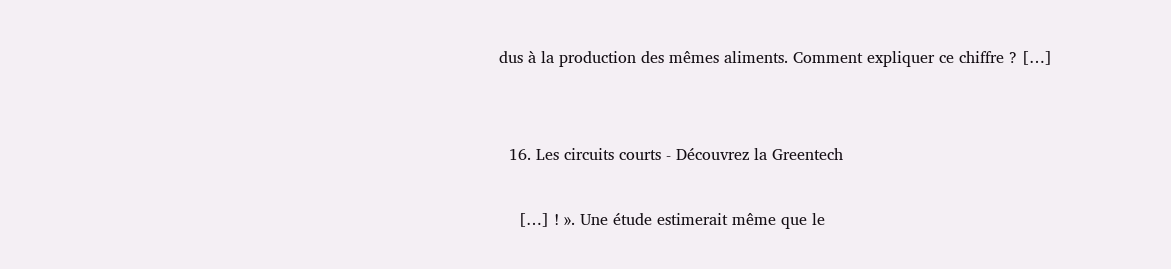dus à la production des mêmes aliments. Comment expliquer ce chiffre ? […]


  16. Les circuits courts - Découvrez la Greentech

    […] ! ». Une étude estimerait même que le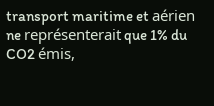transport maritime et aérien ne représenterait que 1% du CO2 émis,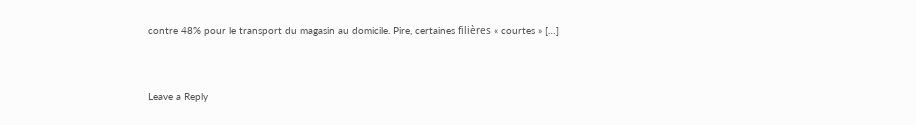contre 48% pour le transport du magasin au domicile. Pire, certaines filières « courtes » […]


Leave a Reply